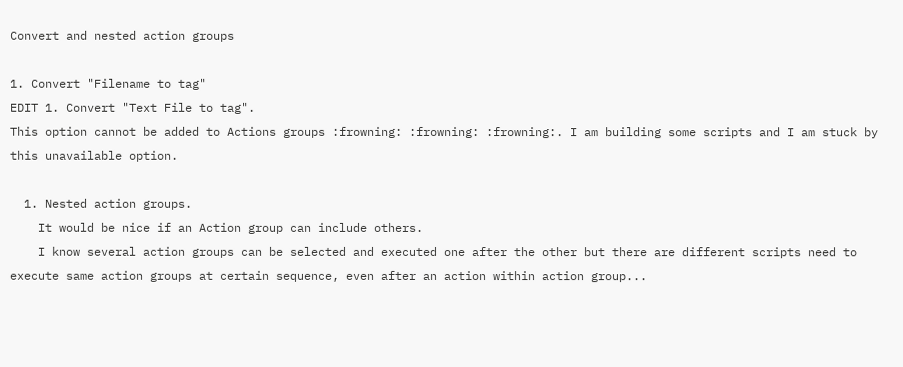Convert and nested action groups

1. Convert "Filename to tag"
EDIT 1. Convert "Text File to tag".
This option cannot be added to Actions groups :frowning: :frowning: :frowning:. I am building some scripts and I am stuck by this unavailable option.

  1. Nested action groups.
    It would be nice if an Action group can include others.
    I know several action groups can be selected and executed one after the other but there are different scripts need to execute same action groups at certain sequence, even after an action within action group...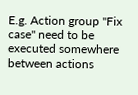E.g. Action group "Fix case" need to be executed somewhere between actions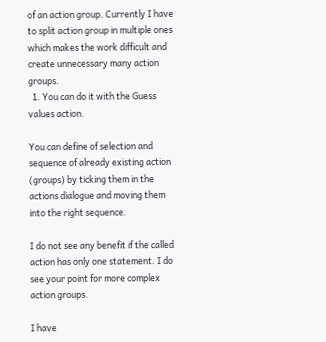of an action group. Currently I have to split action group in multiple ones which makes the work difficult and create unnecessary many action groups.
  1. You can do it with the Guess values action.

You can define of selection and sequence of already existing action (groups) by ticking them in the actions dialogue and moving them into the right sequence.

I do not see any benefit if the called action has only one statement. I do see your point for more complex action groups.

I have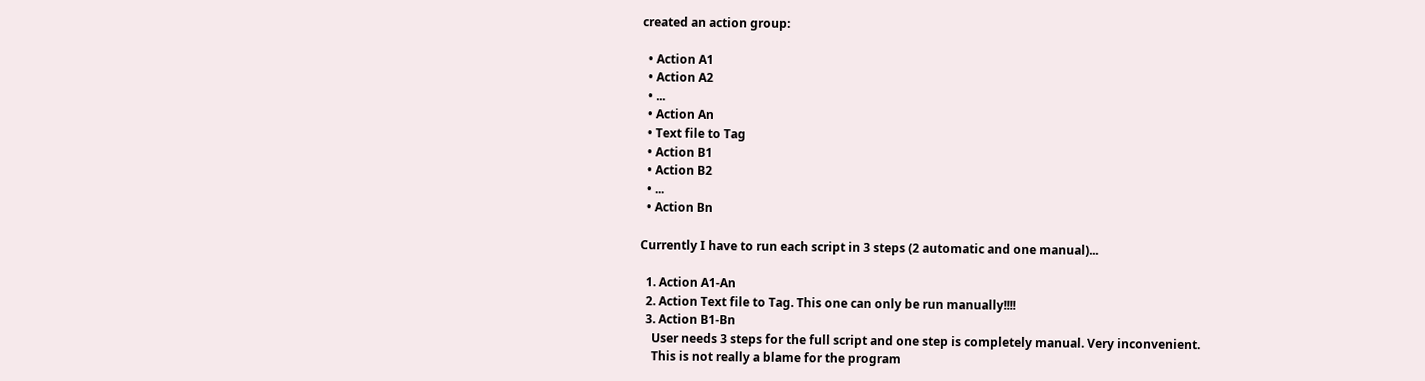created an action group:

  • Action A1
  • Action A2
  • ...
  • Action An
  • Text file to Tag
  • Action B1
  • Action B2
  • ...
  • Action Bn

Currently I have to run each script in 3 steps (2 automatic and one manual)...

  1. Action A1-An
  2. Action Text file to Tag. This one can only be run manually!!!!
  3. Action B1-Bn
    User needs 3 steps for the full script and one step is completely manual. Very inconvenient.
    This is not really a blame for the program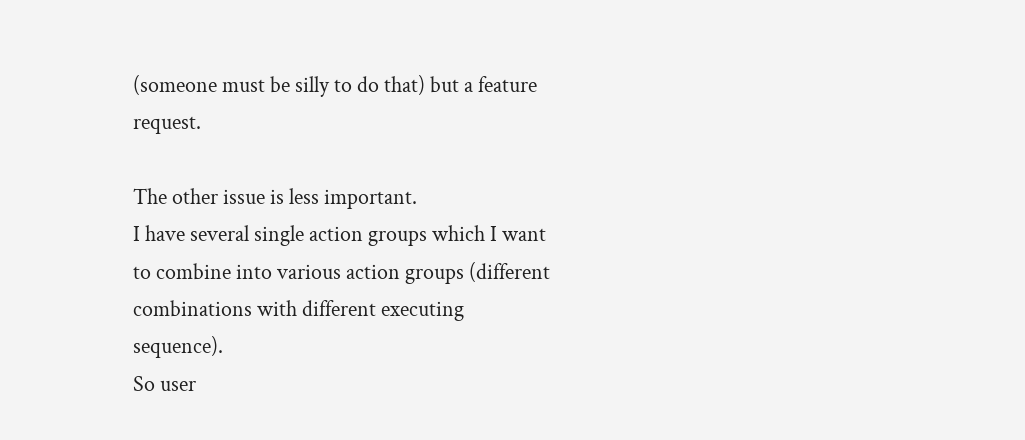(someone must be silly to do that) but a feature request.

The other issue is less important.
I have several single action groups which I want to combine into various action groups (different combinations with different executing sequence).
So user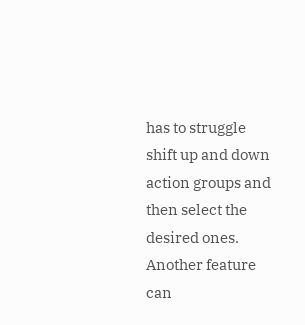has to struggle shift up and down action groups and then select the desired ones.
Another feature can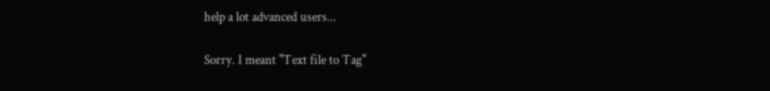help a lot advanced users...

Sorry. I meant "Text file to Tag"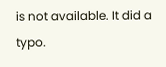is not available. It did a typo.